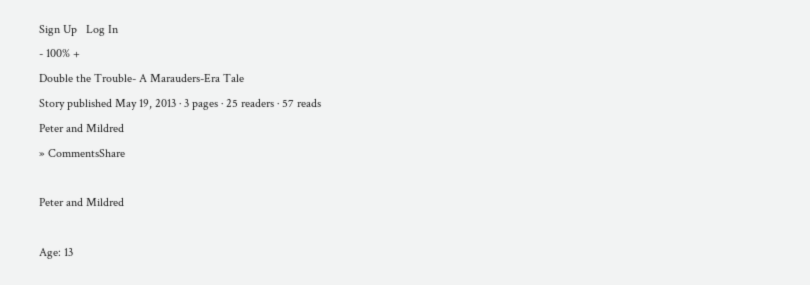Sign Up   Log In
- 100% +
Double the Trouble- A Marauders-Era Tale
Story published May 19, 2013 · 3 pages · 25 readers · 57 reads
Peter and Mildred
» CommentsShare

Peter and Mildred

Age: 13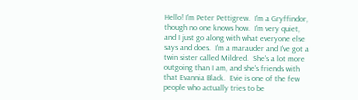Hello! I'm Peter Pettigrew.  I'm a Gryffindor, though no one knows how.  I'm very quiet, and I just go along with what everyone else says and does.  I'm a marauder and I've got a twin sister called Mildred.  She's a lot more outgoing than I am, and she's friends with that Evannia Black.  Evie is one of the few people who actually tries to be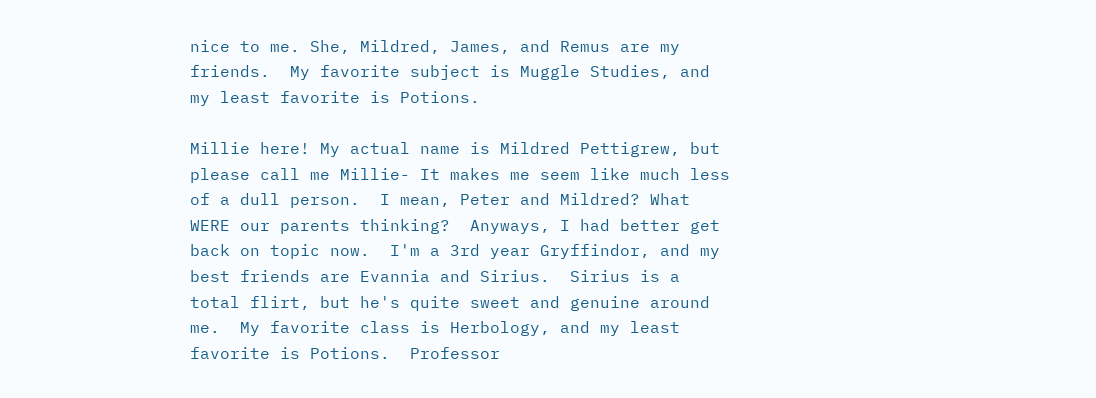nice to me. She, Mildred, James, and Remus are my friends.  My favorite subject is Muggle Studies, and my least favorite is Potions.

Millie here! My actual name is Mildred Pettigrew, but please call me Millie- It makes me seem like much less of a dull person.  I mean, Peter and Mildred? What WERE our parents thinking?  Anyways, I had better get back on topic now.  I'm a 3rd year Gryffindor, and my best friends are Evannia and Sirius.  Sirius is a total flirt, but he's quite sweet and genuine around me.  My favorite class is Herbology, and my least favorite is Potions.  Professor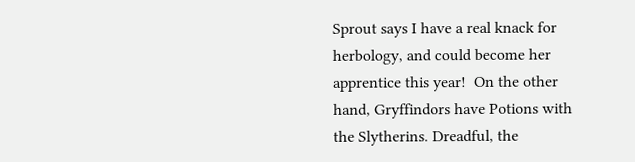Sprout says I have a real knack for herbology, and could become her apprentice this year!  On the other hand, Gryffindors have Potions with the Slytherins. Dreadful, the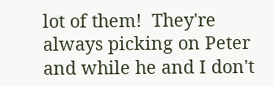lot of them!  They're always picking on Peter and while he and I don't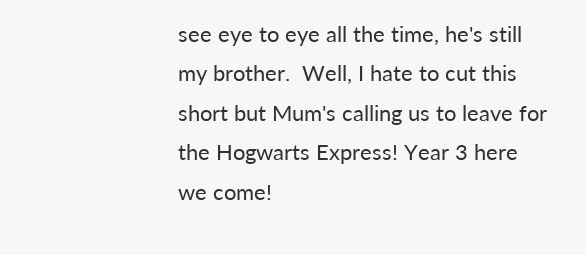see eye to eye all the time, he's still my brother.  Well, I hate to cut this short but Mum's calling us to leave for the Hogwarts Express! Year 3 here we come!